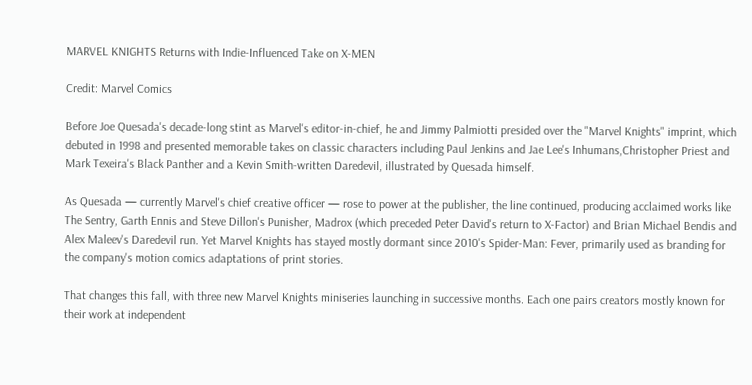MARVEL KNIGHTS Returns with Indie-Influenced Take on X-MEN

Credit: Marvel Comics

Before Joe Quesada's decade-long stint as Marvel's editor-in-chief, he and Jimmy Palmiotti presided over the "Marvel Knights" imprint, which debuted in 1998 and presented memorable takes on classic characters including Paul Jenkins and Jae Lee's Inhumans,Christopher Priest and Mark Texeira's Black Panther and a Kevin Smith-written Daredevil, illustrated by Quesada himself.

As Quesada — currently Marvel's chief creative officer — rose to power at the publisher, the line continued, producing acclaimed works like The Sentry, Garth Ennis and Steve Dillon's Punisher, Madrox (which preceded Peter David's return to X-Factor) and Brian Michael Bendis and Alex Maleev's Daredevil run. Yet Marvel Knights has stayed mostly dormant since 2010's Spider-Man: Fever, primarily used as branding for the company's motion comics adaptations of print stories.

That changes this fall, with three new Marvel Knights miniseries launching in successive months. Each one pairs creators mostly known for their work at independent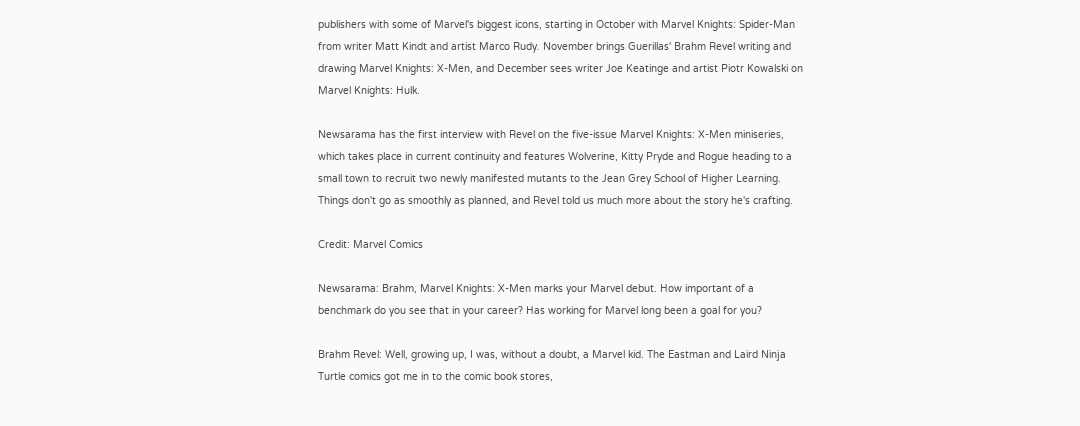publishers with some of Marvel's biggest icons, starting in October with Marvel Knights: Spider-Man from writer Matt Kindt and artist Marco Rudy. November brings Guerillas' Brahm Revel writing and drawing Marvel Knights: X-Men, and December sees writer Joe Keatinge and artist Piotr Kowalski on Marvel Knights: Hulk.

Newsarama has the first interview with Revel on the five-issue Marvel Knights: X-Men miniseries, which takes place in current continuity and features Wolverine, Kitty Pryde and Rogue heading to a small town to recruit two newly manifested mutants to the Jean Grey School of Higher Learning. Things don't go as smoothly as planned, and Revel told us much more about the story he's crafting.

Credit: Marvel Comics

Newsarama: Brahm, Marvel Knights: X-Men marks your Marvel debut. How important of a benchmark do you see that in your career? Has working for Marvel long been a goal for you?

Brahm Revel: Well, growing up, I was, without a doubt, a Marvel kid. The Eastman and Laird Ninja Turtle comics got me in to the comic book stores,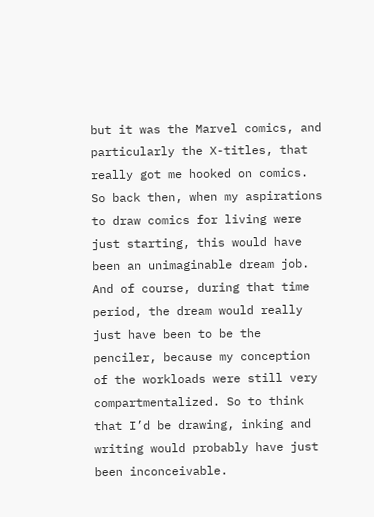but it was the Marvel comics, and particularly the X-titles, that really got me hooked on comics. So back then, when my aspirations to draw comics for living were just starting, this would have been an unimaginable dream job. And of course, during that time period, the dream would really just have been to be the penciler, because my conception of the workloads were still very compartmentalized. So to think that I’d be drawing, inking and writing would probably have just been inconceivable.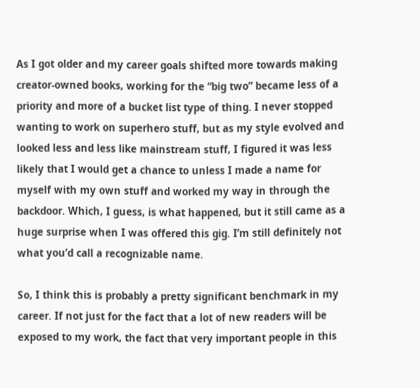As I got older and my career goals shifted more towards making creator-owned books, working for the “big two” became less of a priority and more of a bucket list type of thing. I never stopped wanting to work on superhero stuff, but as my style evolved and looked less and less like mainstream stuff, I figured it was less likely that I would get a chance to unless I made a name for myself with my own stuff and worked my way in through the backdoor. Which, I guess, is what happened, but it still came as a huge surprise when I was offered this gig. I’m still definitely not what you’d call a recognizable name.

So, I think this is probably a pretty significant benchmark in my career. If not just for the fact that a lot of new readers will be exposed to my work, the fact that very important people in this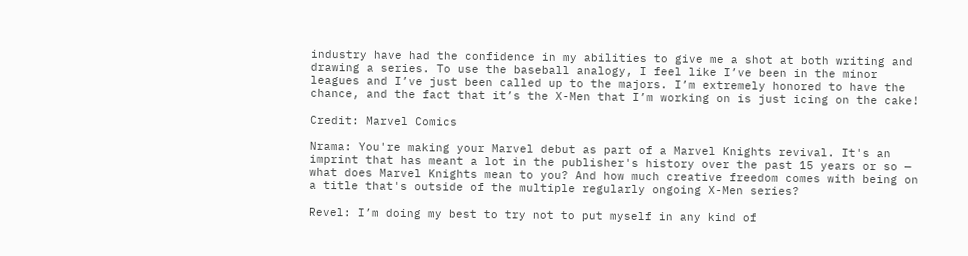industry have had the confidence in my abilities to give me a shot at both writing and drawing a series. To use the baseball analogy, I feel like I’ve been in the minor leagues and I’ve just been called up to the majors. I’m extremely honored to have the chance, and the fact that it’s the X-Men that I’m working on is just icing on the cake!

Credit: Marvel Comics

Nrama: You're making your Marvel debut as part of a Marvel Knights revival. It's an imprint that has meant a lot in the publisher's history over the past 15 years or so — what does Marvel Knights mean to you? And how much creative freedom comes with being on a title that's outside of the multiple regularly ongoing X-Men series?

Revel: I’m doing my best to try not to put myself in any kind of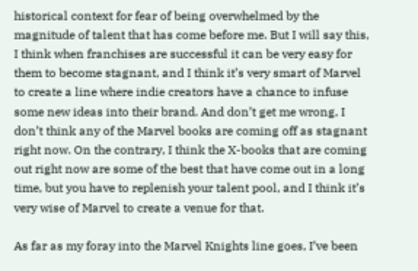historical context for fear of being overwhelmed by the magnitude of talent that has come before me. But I will say this, I think when franchises are successful it can be very easy for them to become stagnant, and I think it’s very smart of Marvel to create a line where indie creators have a chance to infuse some new ideas into their brand. And don’t get me wrong, I don’t think any of the Marvel books are coming off as stagnant right now. On the contrary, I think the X-books that are coming out right now are some of the best that have come out in a long time, but you have to replenish your talent pool, and I think it’s very wise of Marvel to create a venue for that.

As far as my foray into the Marvel Knights line goes, I’ve been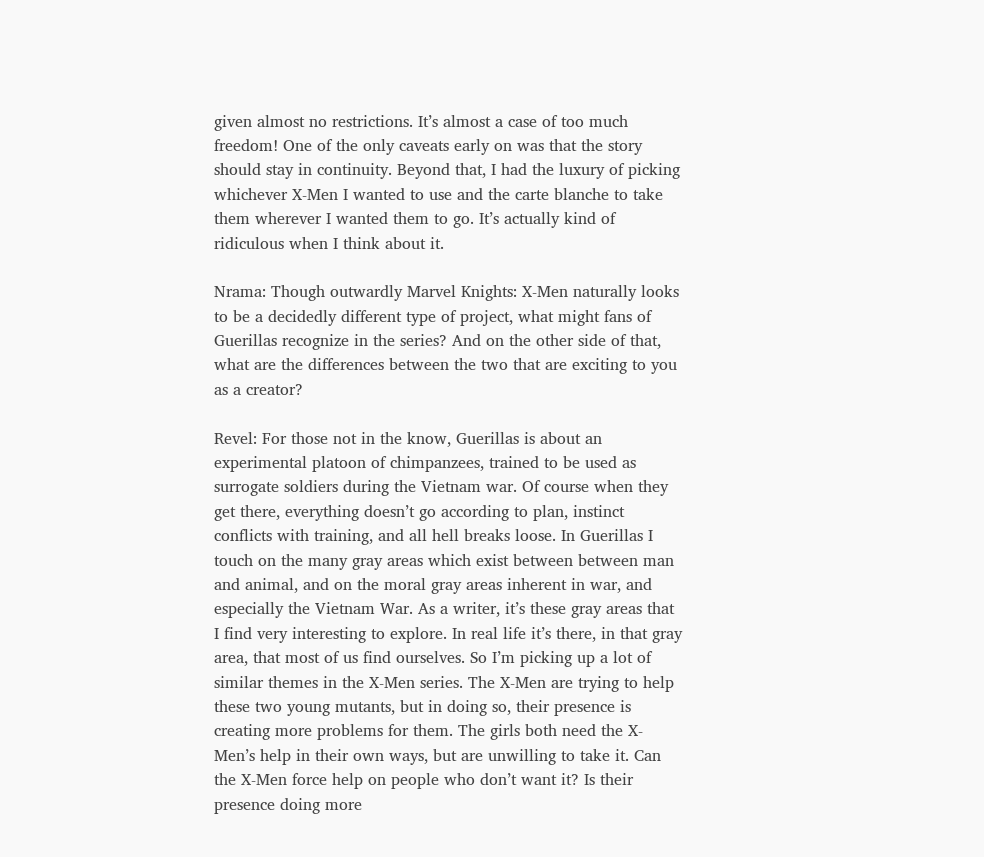given almost no restrictions. It’s almost a case of too much freedom! One of the only caveats early on was that the story should stay in continuity. Beyond that, I had the luxury of picking whichever X-Men I wanted to use and the carte blanche to take them wherever I wanted them to go. It’s actually kind of ridiculous when I think about it.

Nrama: Though outwardly Marvel Knights: X-Men naturally looks to be a decidedly different type of project, what might fans of Guerillas recognize in the series? And on the other side of that, what are the differences between the two that are exciting to you as a creator?

Revel: For those not in the know, Guerillas is about an experimental platoon of chimpanzees, trained to be used as surrogate soldiers during the Vietnam war. Of course when they get there, everything doesn’t go according to plan, instinct conflicts with training, and all hell breaks loose. In Guerillas I touch on the many gray areas which exist between between man and animal, and on the moral gray areas inherent in war, and especially the Vietnam War. As a writer, it’s these gray areas that I find very interesting to explore. In real life it’s there, in that gray area, that most of us find ourselves. So I’m picking up a lot of similar themes in the X-Men series. The X-Men are trying to help these two young mutants, but in doing so, their presence is creating more problems for them. The girls both need the X-Men’s help in their own ways, but are unwilling to take it. Can the X-Men force help on people who don’t want it? Is their presence doing more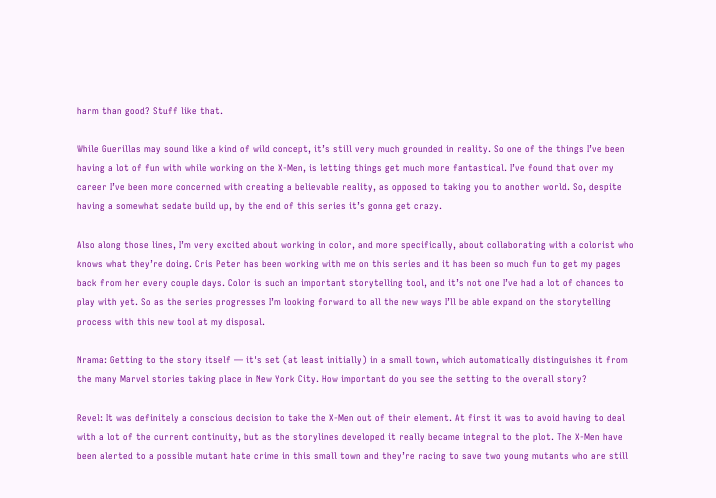harm than good? Stuff like that.

While Guerillas may sound like a kind of wild concept, it’s still very much grounded in reality. So one of the things I’ve been having a lot of fun with while working on the X-Men, is letting things get much more fantastical. I’ve found that over my career I’ve been more concerned with creating a believable reality, as opposed to taking you to another world. So, despite having a somewhat sedate build up, by the end of this series it’s gonna get crazy.

Also along those lines, I’m very excited about working in color, and more specifically, about collaborating with a colorist who knows what they’re doing. Cris Peter has been working with me on this series and it has been so much fun to get my pages back from her every couple days. Color is such an important storytelling tool, and it’s not one I’ve had a lot of chances to play with yet. So as the series progresses I’m looking forward to all the new ways I’ll be able expand on the storytelling process with this new tool at my disposal.

Nrama: Getting to the story itself — it's set (at least initially) in a small town, which automatically distinguishes it from the many Marvel stories taking place in New York City. How important do you see the setting to the overall story?

Revel: It was definitely a conscious decision to take the X-Men out of their element. At first it was to avoid having to deal with a lot of the current continuity, but as the storylines developed it really became integral to the plot. The X-Men have been alerted to a possible mutant hate crime in this small town and they’re racing to save two young mutants who are still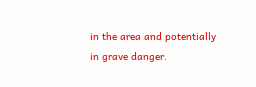in the area and potentially in grave danger.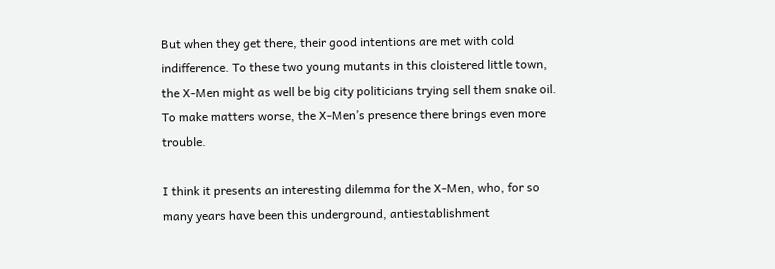But when they get there, their good intentions are met with cold indifference. To these two young mutants in this cloistered little town, the X-Men might as well be big city politicians trying sell them snake oil. To make matters worse, the X-Men’s presence there brings even more trouble.

I think it presents an interesting dilemma for the X-Men, who, for so many years have been this underground, antiestablishment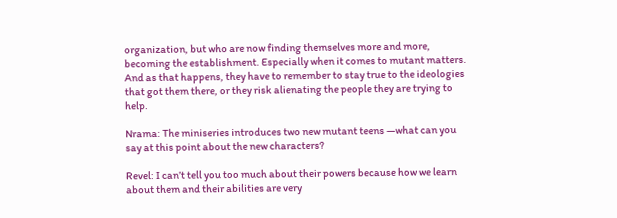organization, but who are now finding themselves more and more, becoming the establishment. Especially when it comes to mutant matters. And as that happens, they have to remember to stay true to the ideologies that got them there, or they risk alienating the people they are trying to help.

Nrama: The miniseries introduces two new mutant teens —what can you say at this point about the new characters?

Revel: I can’t tell you too much about their powers because how we learn about them and their abilities are very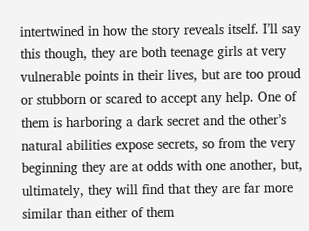intertwined in how the story reveals itself. I’ll say this though, they are both teenage girls at very vulnerable points in their lives, but are too proud or stubborn or scared to accept any help. One of them is harboring a dark secret and the other’s natural abilities expose secrets, so from the very beginning they are at odds with one another, but, ultimately, they will find that they are far more similar than either of them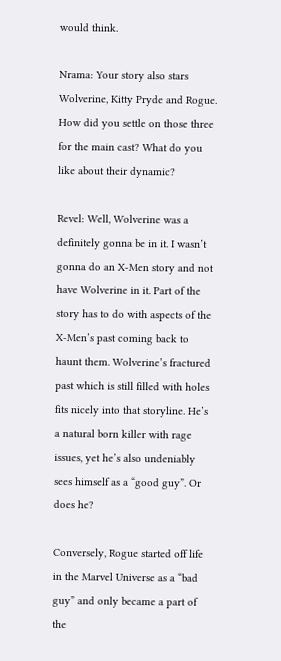would think.

Nrama: Your story also stars Wolverine, Kitty Pryde and Rogue. How did you settle on those three for the main cast? What do you like about their dynamic?

Revel: Well, Wolverine was a definitely gonna be in it. I wasn’t gonna do an X-Men story and not have Wolverine in it. Part of the story has to do with aspects of the X-Men’s past coming back to haunt them. Wolverine’s fractured past which is still filled with holes fits nicely into that storyline. He’s a natural born killer with rage issues, yet he’s also undeniably sees himself as a “good guy”. Or does he?

Conversely, Rogue started off life in the Marvel Universe as a “bad guy” and only became a part of the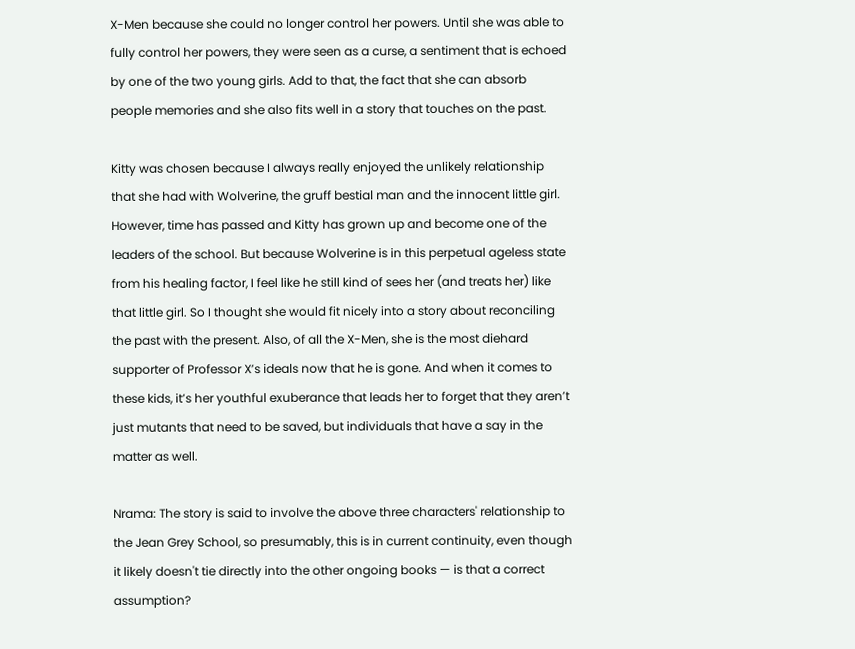X-Men because she could no longer control her powers. Until she was able to fully control her powers, they were seen as a curse, a sentiment that is echoed by one of the two young girls. Add to that, the fact that she can absorb people memories and she also fits well in a story that touches on the past.

Kitty was chosen because I always really enjoyed the unlikely relationship that she had with Wolverine, the gruff bestial man and the innocent little girl. However, time has passed and Kitty has grown up and become one of the leaders of the school. But because Wolverine is in this perpetual ageless state from his healing factor, I feel like he still kind of sees her (and treats her) like that little girl. So I thought she would fit nicely into a story about reconciling the past with the present. Also, of all the X-Men, she is the most diehard supporter of Professor X’s ideals now that he is gone. And when it comes to these kids, it’s her youthful exuberance that leads her to forget that they aren’t just mutants that need to be saved, but individuals that have a say in the matter as well.

Nrama: The story is said to involve the above three characters' relationship to the Jean Grey School, so presumably, this is in current continuity, even though it likely doesn't tie directly into the other ongoing books — is that a correct assumption?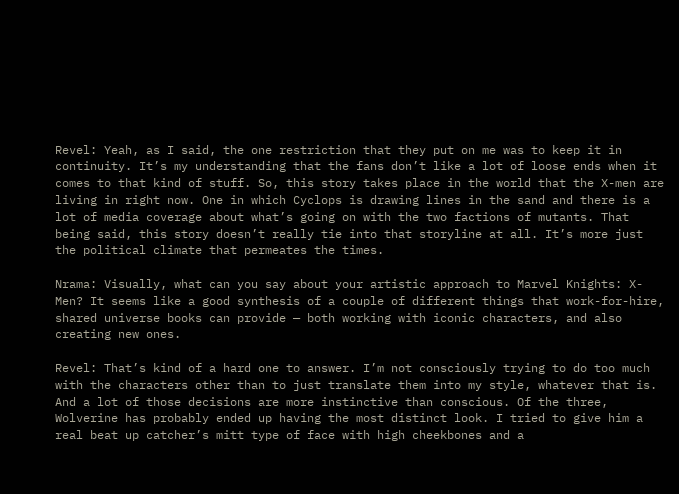Revel: Yeah, as I said, the one restriction that they put on me was to keep it in continuity. It’s my understanding that the fans don’t like a lot of loose ends when it comes to that kind of stuff. So, this story takes place in the world that the X-men are living in right now. One in which Cyclops is drawing lines in the sand and there is a lot of media coverage about what’s going on with the two factions of mutants. That being said, this story doesn’t really tie into that storyline at all. It’s more just the political climate that permeates the times.

Nrama: Visually, what can you say about your artistic approach to Marvel Knights: X-Men? It seems like a good synthesis of a couple of different things that work-for-hire, shared universe books can provide — both working with iconic characters, and also creating new ones.

Revel: That’s kind of a hard one to answer. I’m not consciously trying to do too much with the characters other than to just translate them into my style, whatever that is. And a lot of those decisions are more instinctive than conscious. Of the three, Wolverine has probably ended up having the most distinct look. I tried to give him a real beat up catcher’s mitt type of face with high cheekbones and a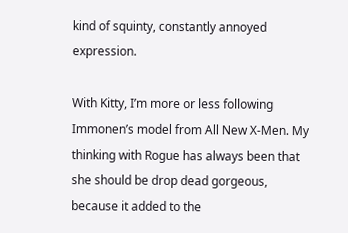kind of squinty, constantly annoyed expression.

With Kitty, I’m more or less following Immonen’s model from All New X-Men. My thinking with Rogue has always been that she should be drop dead gorgeous, because it added to the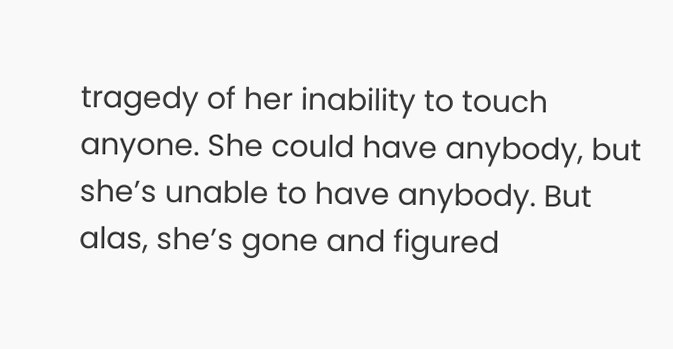tragedy of her inability to touch anyone. She could have anybody, but she’s unable to have anybody. But alas, she’s gone and figured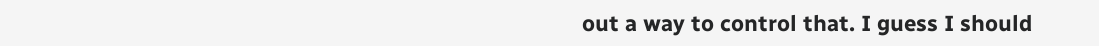out a way to control that. I guess I should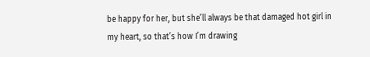be happy for her, but she’ll always be that damaged hot girl in my heart, so that’s how I’m drawing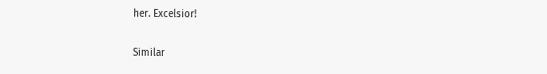her. Excelsior!

Similar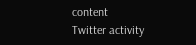content
Twitter activity